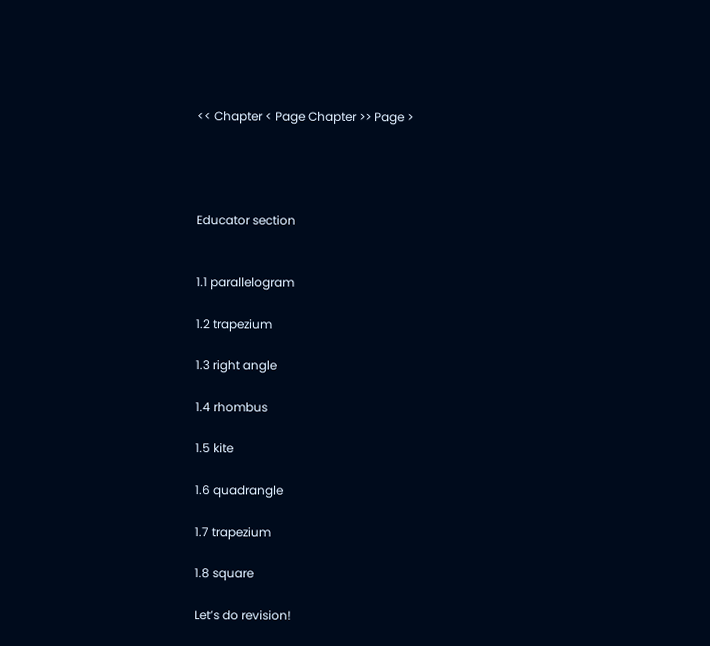<< Chapter < Page Chapter >> Page >




Educator section


1.1 parallelogram

1.2 trapezium

1.3 right angle

1.4 rhombus

1.5 kite

1.6 quadrangle

1.7 trapezium

1.8 square

Let’s do revision!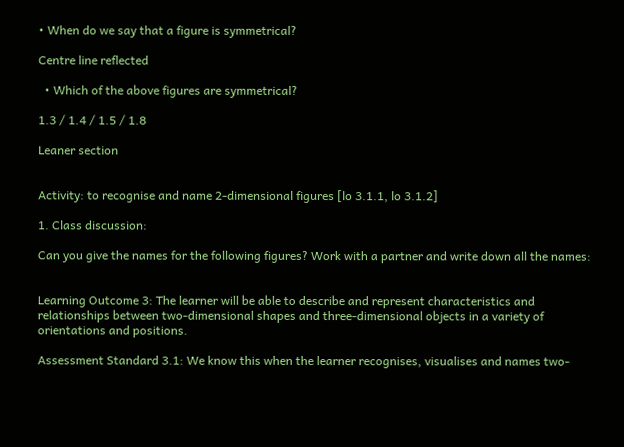• When do we say that a figure is symmetrical?

Centre line reflected

  • Which of the above figures are symmetrical?

1.3 / 1.4 / 1.5 / 1.8

Leaner section


Activity: to recognise and name 2-dimensional figures [lo 3.1.1, lo 3.1.2]

1. Class discussion:

Can you give the names for the following figures? Work with a partner and write down all the names:


Learning Outcome 3: The learner will be able to describe and represent characteristics and relationships between two-dimensional shapes and three-dimensional objects in a variety of orientations and positions.

Assessment Standard 3.1: We know this when the learner recognises, visualises and names two-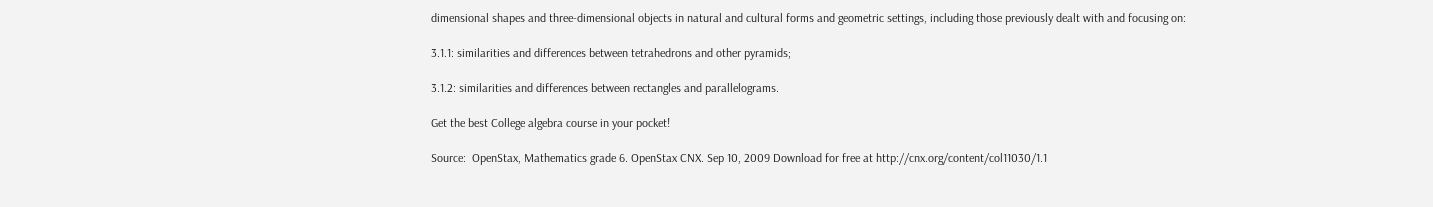dimensional shapes and three-dimensional objects in natural and cultural forms and geometric settings, including those previously dealt with and focusing on:

3.1.1: similarities and differences between tetrahedrons and other pyramids;

3.1.2: similarities and differences between rectangles and parallelograms.

Get the best College algebra course in your pocket!

Source:  OpenStax, Mathematics grade 6. OpenStax CNX. Sep 10, 2009 Download for free at http://cnx.org/content/col11030/1.1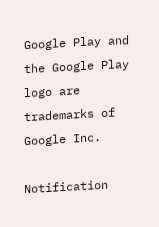Google Play and the Google Play logo are trademarks of Google Inc.

Notification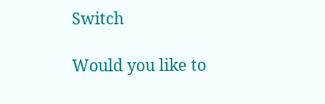Switch

Would you like to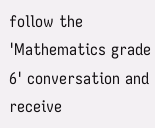follow the 'Mathematics grade 6' conversation and receive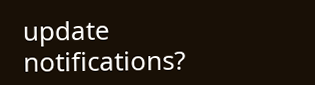update notifications?